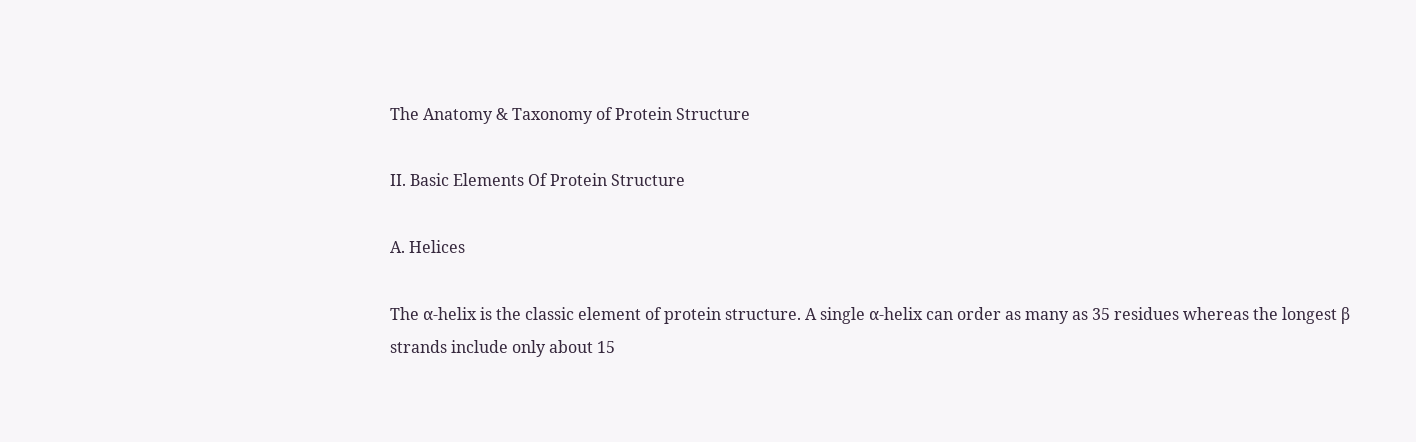The Anatomy & Taxonomy of Protein Structure

II. Basic Elements Of Protein Structure

A. Helices

The α-helix is the classic element of protein structure. A single α-helix can order as many as 35 residues whereas the longest β strands include only about 15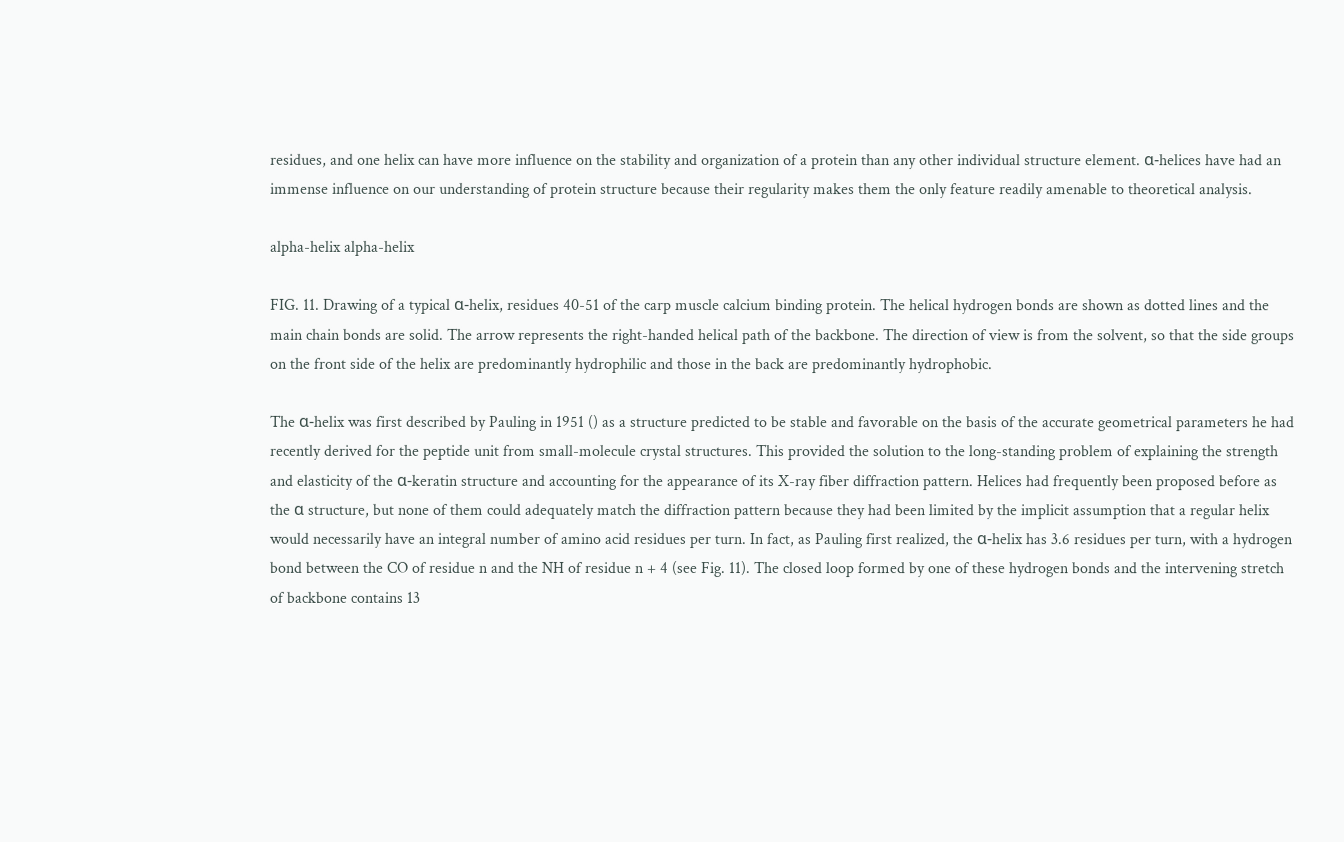residues, and one helix can have more influence on the stability and organization of a protein than any other individual structure element. α-helices have had an immense influence on our understanding of protein structure because their regularity makes them the only feature readily amenable to theoretical analysis.

alpha-helix alpha-helix

FIG. 11. Drawing of a typical α-helix, residues 40-51 of the carp muscle calcium binding protein. The helical hydrogen bonds are shown as dotted lines and the main chain bonds are solid. The arrow represents the right-handed helical path of the backbone. The direction of view is from the solvent, so that the side groups on the front side of the helix are predominantly hydrophilic and those in the back are predominantly hydrophobic.

The α-helix was first described by Pauling in 1951 () as a structure predicted to be stable and favorable on the basis of the accurate geometrical parameters he had recently derived for the peptide unit from small-molecule crystal structures. This provided the solution to the long-standing problem of explaining the strength and elasticity of the α-keratin structure and accounting for the appearance of its X-ray fiber diffraction pattern. Helices had frequently been proposed before as the α structure, but none of them could adequately match the diffraction pattern because they had been limited by the implicit assumption that a regular helix would necessarily have an integral number of amino acid residues per turn. In fact, as Pauling first realized, the α-helix has 3.6 residues per turn, with a hydrogen bond between the CO of residue n and the NH of residue n + 4 (see Fig. 11). The closed loop formed by one of these hydrogen bonds and the intervening stretch of backbone contains 13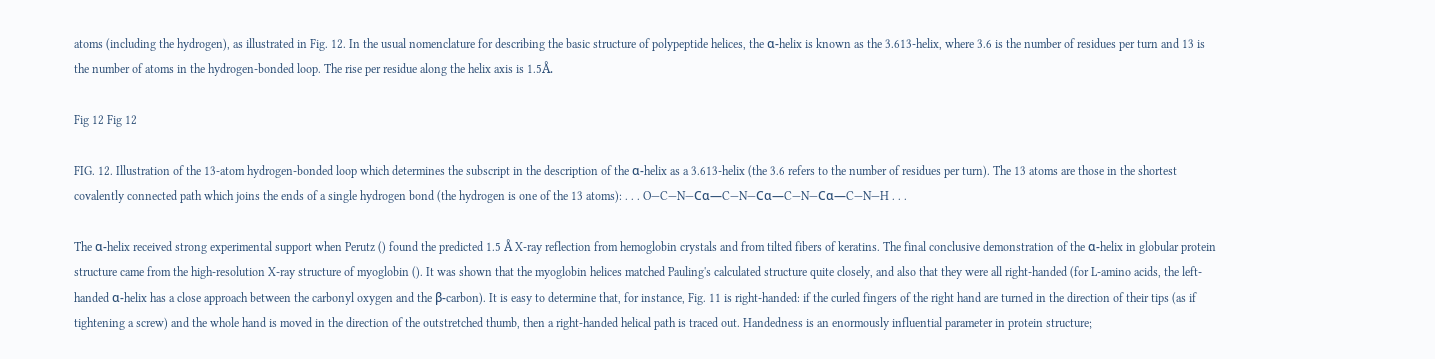atoms (including the hydrogen), as illustrated in Fig. 12. In the usual nomenclature for describing the basic structure of polypeptide helices, the α-helix is known as the 3.613-helix, where 3.6 is the number of residues per turn and 13 is the number of atoms in the hydrogen-bonded loop. The rise per residue along the helix axis is 1.5Å.

Fig 12 Fig 12

FIG. 12. Illustration of the 13-atom hydrogen-bonded loop which determines the subscript in the description of the α-helix as a 3.613-helix (the 3.6 refers to the number of residues per turn). The 13 atoms are those in the shortest covalently connected path which joins the ends of a single hydrogen bond (the hydrogen is one of the 13 atoms): . . . O—C—N—Cα—C—N—Cα—C—N—Cα—C—N—H . . .

The α-helix received strong experimental support when Perutz () found the predicted 1.5 Å X-ray reflection from hemoglobin crystals and from tilted fibers of keratins. The final conclusive demonstration of the α-helix in globular protein structure came from the high-resolution X-ray structure of myoglobin (). It was shown that the myoglobin helices matched Pauling's calculated structure quite closely, and also that they were all right-handed (for L-amino acids, the left-handed α-helix has a close approach between the carbonyl oxygen and the β-carbon). It is easy to determine that, for instance, Fig. 11 is right-handed: if the curled fingers of the right hand are turned in the direction of their tips (as if tightening a screw) and the whole hand is moved in the direction of the outstretched thumb, then a right-handed helical path is traced out. Handedness is an enormously influential parameter in protein structure;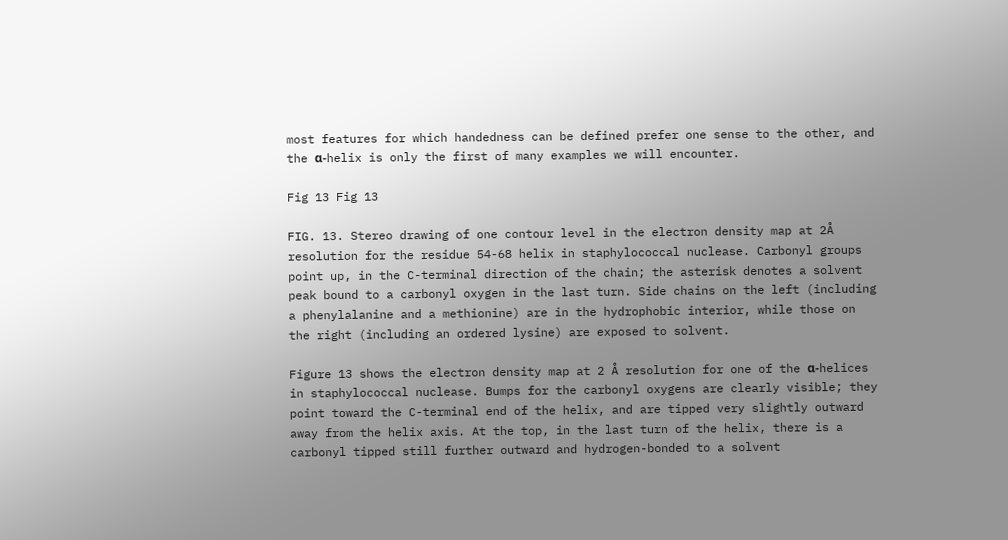most features for which handedness can be defined prefer one sense to the other, and the α-helix is only the first of many examples we will encounter.

Fig 13 Fig 13

FIG. 13. Stereo drawing of one contour level in the electron density map at 2Å resolution for the residue 54-68 helix in staphylococcal nuclease. Carbonyl groups point up, in the C-terminal direction of the chain; the asterisk denotes a solvent peak bound to a carbonyl oxygen in the last turn. Side chains on the left (including a phenylalanine and a methionine) are in the hydrophobic interior, while those on the right (including an ordered lysine) are exposed to solvent.

Figure 13 shows the electron density map at 2 Å resolution for one of the α-helices in staphylococcal nuclease. Bumps for the carbonyl oxygens are clearly visible; they point toward the C-terminal end of the helix, and are tipped very slightly outward away from the helix axis. At the top, in the last turn of the helix, there is a carbonyl tipped still further outward and hydrogen-bonded to a solvent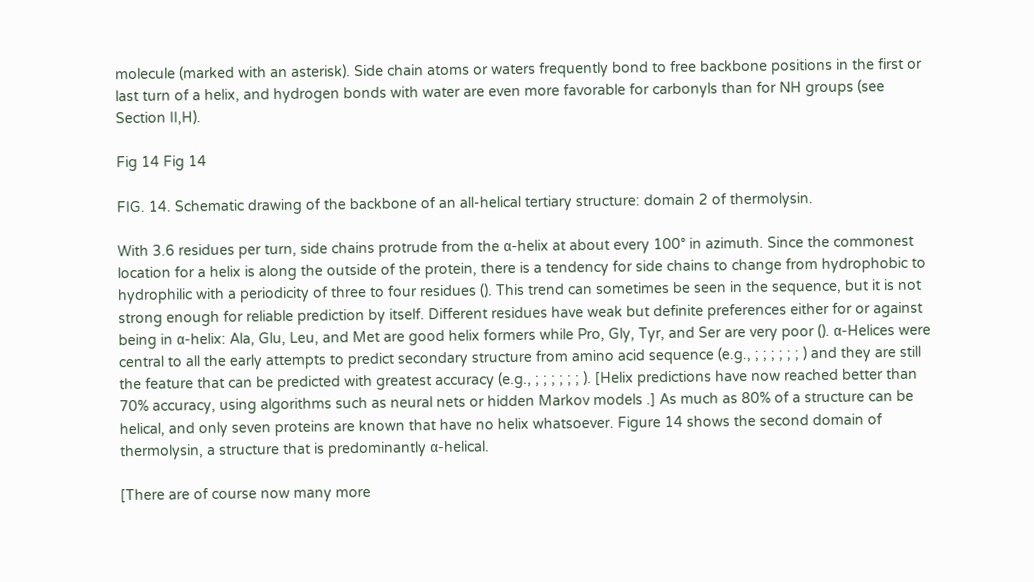molecule (marked with an asterisk). Side chain atoms or waters frequently bond to free backbone positions in the first or last turn of a helix, and hydrogen bonds with water are even more favorable for carbonyls than for NH groups (see Section II,H).

Fig 14 Fig 14

FIG. 14. Schematic drawing of the backbone of an all-helical tertiary structure: domain 2 of thermolysin.

With 3.6 residues per turn, side chains protrude from the α-helix at about every 100° in azimuth. Since the commonest location for a helix is along the outside of the protein, there is a tendency for side chains to change from hydrophobic to hydrophilic with a periodicity of three to four residues (). This trend can sometimes be seen in the sequence, but it is not strong enough for reliable prediction by itself. Different residues have weak but definite preferences either for or against being in α-helix: Ala, Glu, Leu, and Met are good helix formers while Pro, Gly, Tyr, and Ser are very poor (). α-Helices were central to all the early attempts to predict secondary structure from amino acid sequence (e.g., ; ; ; ; ; ; ) and they are still the feature that can be predicted with greatest accuracy (e.g., ; ; ; ; ; ; ). [Helix predictions have now reached better than 70% accuracy, using algorithms such as neural nets or hidden Markov models .] As much as 80% of a structure can be helical, and only seven proteins are known that have no helix whatsoever. Figure 14 shows the second domain of thermolysin, a structure that is predominantly α-helical.

[There are of course now many more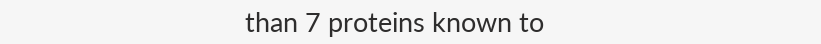than 7 proteins known to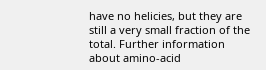have no helicies, but they are still a very small fraction of the total. Further information about amino-acid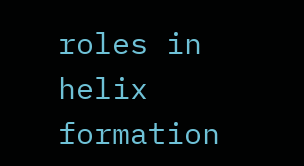roles in helix formation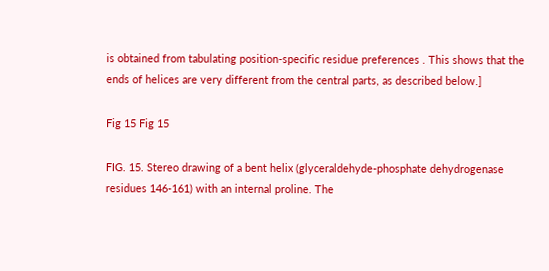is obtained from tabulating position-specific residue preferences . This shows that the ends of helices are very different from the central parts, as described below.]

Fig 15 Fig 15

FIG. 15. Stereo drawing of a bent helix (glyceraldehyde-phosphate dehydrogenase residues 146-161) with an internal proline. The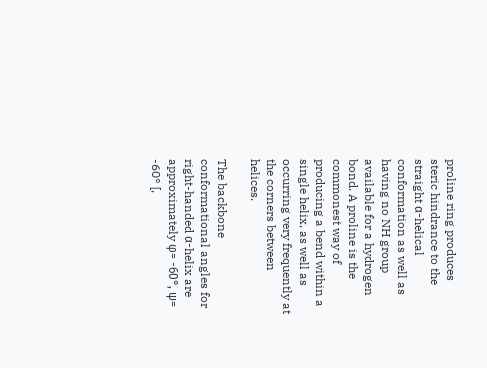proline ring produces steric hindrance to the straight α-helical conformation as well as having no NH group available for a hydrogen bond. A proline is the commonest way of producing a bend within a single helix, as well as occurring very frequently at the corners between helices.

The backbone conformational angles for right-handed α-helix are approximately φ= -60°, ψ= -60° [,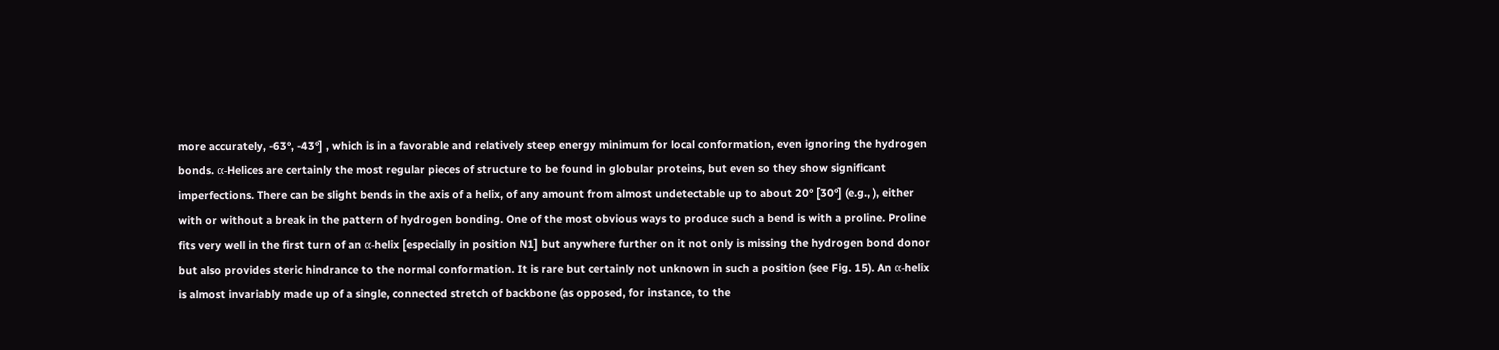more accurately, -63°, -43°] , which is in a favorable and relatively steep energy minimum for local conformation, even ignoring the hydrogen bonds. α-Helices are certainly the most regular pieces of structure to be found in globular proteins, but even so they show significant imperfections. There can be slight bends in the axis of a helix, of any amount from almost undetectable up to about 20° [30°] (e.g., ), either with or without a break in the pattern of hydrogen bonding. One of the most obvious ways to produce such a bend is with a proline. Proline fits very well in the first turn of an α-helix [especially in position N1] but anywhere further on it not only is missing the hydrogen bond donor but also provides steric hindrance to the normal conformation. It is rare but certainly not unknown in such a position (see Fig. 15). An α-helix is almost invariably made up of a single, connected stretch of backbone (as opposed, for instance, to the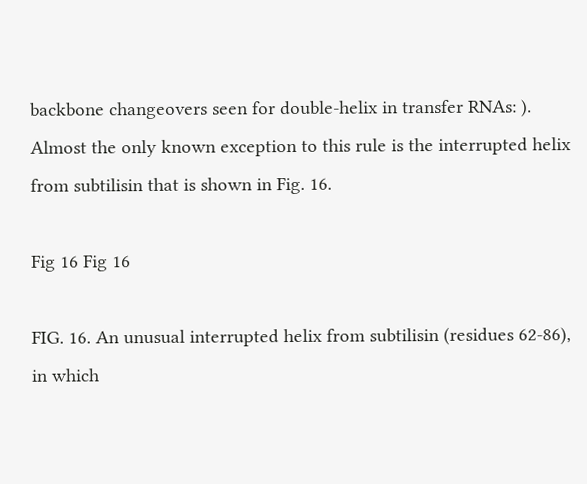backbone changeovers seen for double-helix in transfer RNAs: ). Almost the only known exception to this rule is the interrupted helix from subtilisin that is shown in Fig. 16.

Fig 16 Fig 16

FIG. 16. An unusual interrupted helix from subtilisin (residues 62-86), in which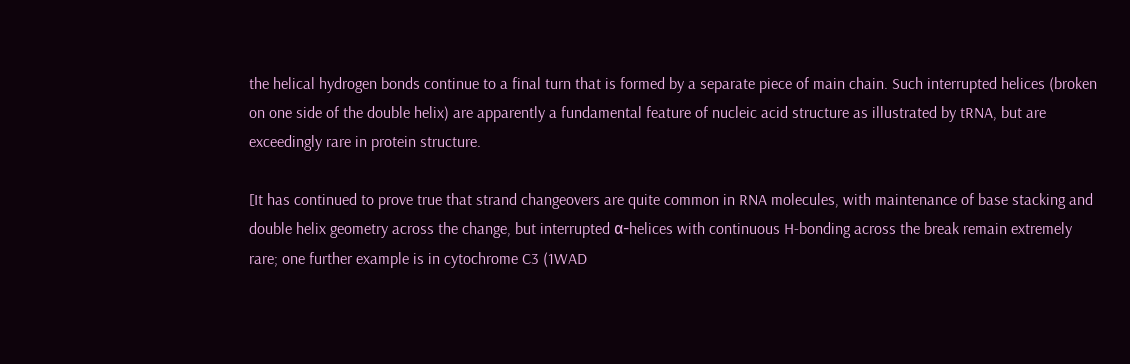the helical hydrogen bonds continue to a final turn that is formed by a separate piece of main chain. Such interrupted helices (broken on one side of the double helix) are apparently a fundamental feature of nucleic acid structure as illustrated by tRNA, but are exceedingly rare in protein structure.

[It has continued to prove true that strand changeovers are quite common in RNA molecules, with maintenance of base stacking and double helix geometry across the change, but interrupted α-helices with continuous H-bonding across the break remain extremely rare; one further example is in cytochrome C3 (1WAD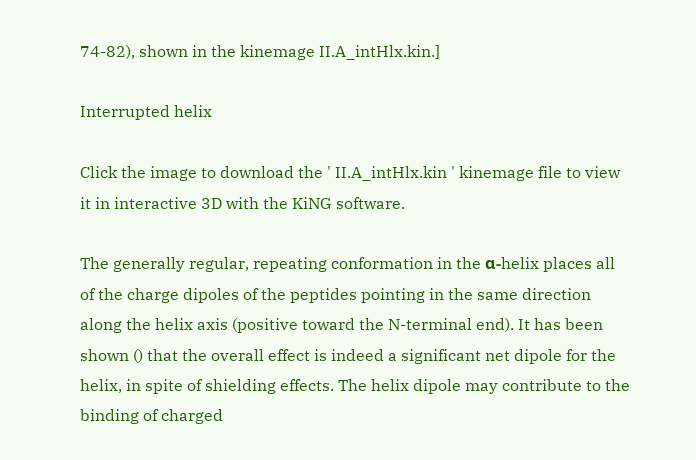74-82), shown in the kinemage II.A_intHlx.kin.]

Interrupted helix

Click the image to download the ' II.A_intHlx.kin ' kinemage file to view it in interactive 3D with the KiNG software.

The generally regular, repeating conformation in the α-helix places all of the charge dipoles of the peptides pointing in the same direction along the helix axis (positive toward the N-terminal end). It has been shown () that the overall effect is indeed a significant net dipole for the helix, in spite of shielding effects. The helix dipole may contribute to the binding of charged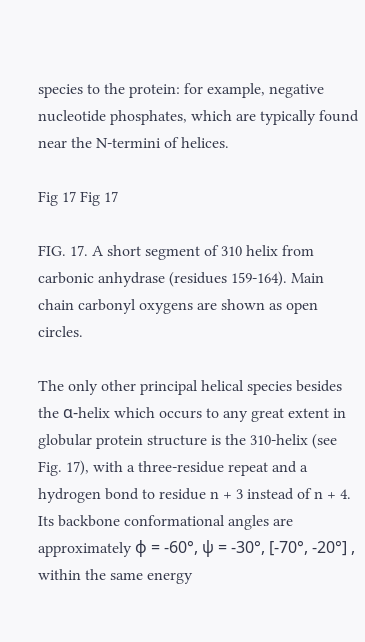species to the protein: for example, negative nucleotide phosphates, which are typically found near the N-termini of helices.

Fig 17 Fig 17

FIG. 17. A short segment of 310 helix from carbonic anhydrase (residues 159-164). Main chain carbonyl oxygens are shown as open circles.

The only other principal helical species besides the α-helix which occurs to any great extent in globular protein structure is the 310-helix (see Fig. 17), with a three-residue repeat and a hydrogen bond to residue n + 3 instead of n + 4. Its backbone conformational angles are approximately φ = -60°, ψ = -30°, [-70°, -20°] , within the same energy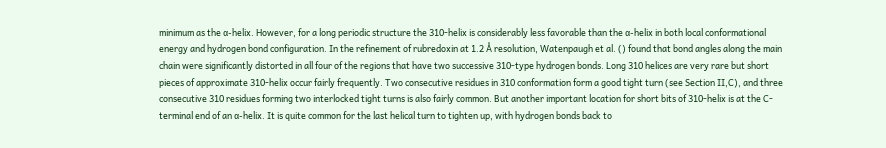minimum as the α-helix. However, for a long periodic structure the 310-helix is considerably less favorable than the α-helix in both local conformational energy and hydrogen bond configuration. In the refinement of rubredoxin at 1.2 Å resolution, Watenpaugh et al. () found that bond angles along the main chain were significantly distorted in all four of the regions that have two successive 310-type hydrogen bonds. Long 310 helices are very rare but short pieces of approximate 310-helix occur fairly frequently. Two consecutive residues in 310 conformation form a good tight turn (see Section II,C), and three consecutive 310 residues forming two interlocked tight turns is also fairly common. But another important location for short bits of 310-helix is at the C-terminal end of an α-helix. It is quite common for the last helical turn to tighten up, with hydrogen bonds back to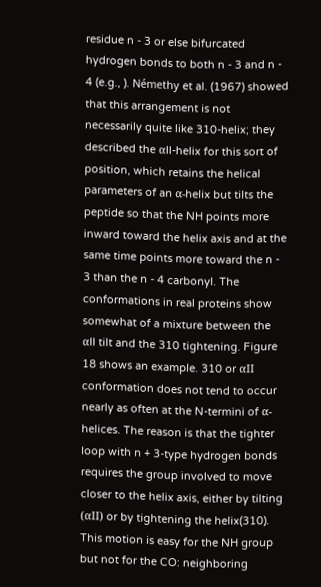residue n - 3 or else bifurcated hydrogen bonds to both n - 3 and n - 4 (e.g., ). Némethy et al. (1967) showed that this arrangement is not necessarily quite like 310-helix; they described the αII-helix for this sort of position, which retains the helical parameters of an α-helix but tilts the peptide so that the NH points more inward toward the helix axis and at the same time points more toward the n - 3 than the n - 4 carbonyl. The conformations in real proteins show somewhat of a mixture between the αII tilt and the 310 tightening. Figure 18 shows an example. 310 or αII conformation does not tend to occur nearly as often at the N-termini of α-helices. The reason is that the tighter loop with n + 3-type hydrogen bonds requires the group involved to move closer to the helix axis, either by tilting (αII) or by tightening the helix(310). This motion is easy for the NH group but not for the CO: neighboring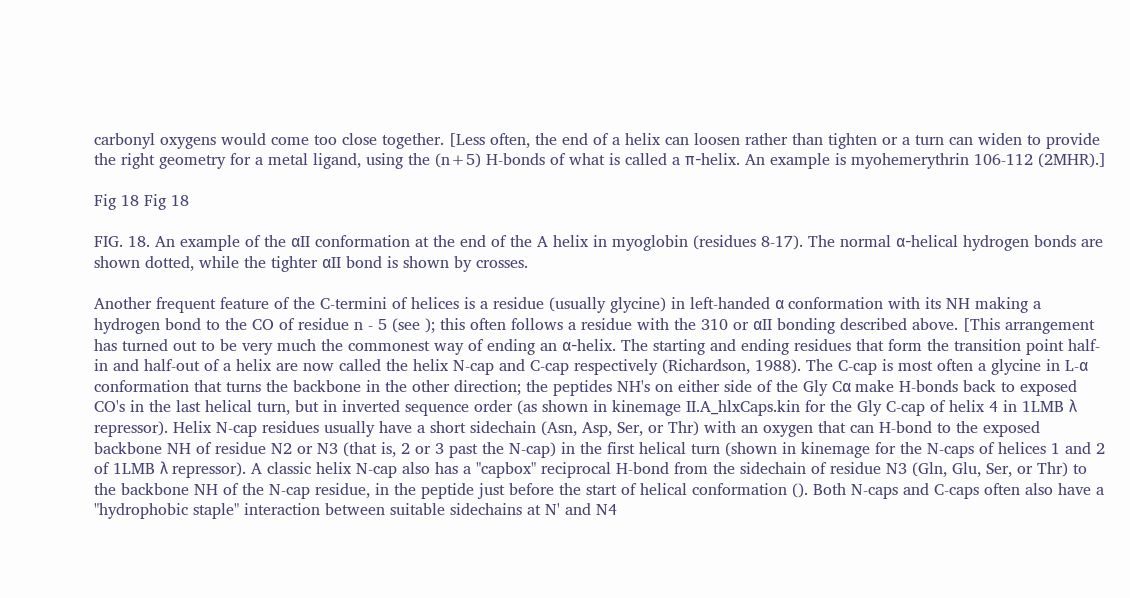carbonyl oxygens would come too close together. [Less often, the end of a helix can loosen rather than tighten or a turn can widen to provide the right geometry for a metal ligand, using the (n+5) H-bonds of what is called a π-helix. An example is myohemerythrin 106-112 (2MHR).]

Fig 18 Fig 18

FIG. 18. An example of the αII conformation at the end of the A helix in myoglobin (residues 8-17). The normal α-helical hydrogen bonds are shown dotted, while the tighter αII bond is shown by crosses.

Another frequent feature of the C-termini of helices is a residue (usually glycine) in left-handed α conformation with its NH making a hydrogen bond to the CO of residue n - 5 (see ); this often follows a residue with the 310 or αII bonding described above. [This arrangement has turned out to be very much the commonest way of ending an α-helix. The starting and ending residues that form the transition point half-in and half-out of a helix are now called the helix N-cap and C-cap respectively (Richardson, 1988). The C-cap is most often a glycine in L-α conformation that turns the backbone in the other direction; the peptides NH's on either side of the Gly Cα make H-bonds back to exposed CO's in the last helical turn, but in inverted sequence order (as shown in kinemage II.A_hlxCaps.kin for the Gly C-cap of helix 4 in 1LMB λ repressor). Helix N-cap residues usually have a short sidechain (Asn, Asp, Ser, or Thr) with an oxygen that can H-bond to the exposed backbone NH of residue N2 or N3 (that is, 2 or 3 past the N-cap) in the first helical turn (shown in kinemage for the N-caps of helices 1 and 2 of 1LMB λ repressor). A classic helix N-cap also has a "capbox" reciprocal H-bond from the sidechain of residue N3 (Gln, Glu, Ser, or Thr) to the backbone NH of the N-cap residue, in the peptide just before the start of helical conformation (). Both N-caps and C-caps often also have a "hydrophobic staple" interaction between suitable sidechains at N' and N4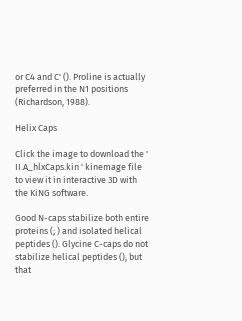or C4 and C' (). Proline is actually preferred in the N1 positions (Richardson, 1988).

Helix Caps

Click the image to download the ' II.A_hlxCaps.kin ' kinemage file to view it in interactive 3D with the KiNG software.

Good N-caps stabilize both entire proteins (; ) and isolated helical peptides (). Glycine C-caps do not stabilize helical peptides (), but that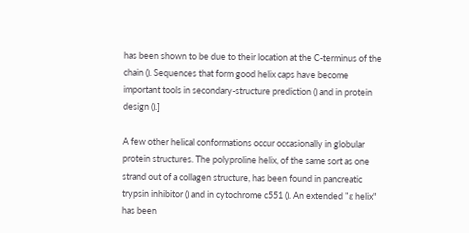has been shown to be due to their location at the C-terminus of the chain (). Sequences that form good helix caps have become important tools in secondary-structure prediction () and in protein design ().]

A few other helical conformations occur occasionally in globular protein structures. The polyproline helix, of the same sort as one strand out of a collagen structure, has been found in pancreatic trypsin inhibitor () and in cytochrome c551 (). An extended "ε helix" has been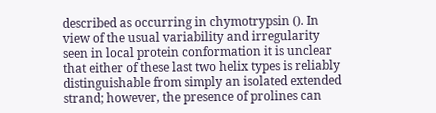described as occurring in chymotrypsin (). In view of the usual variability and irregularity seen in local protein conformation it is unclear that either of these last two helix types is reliably distinguishable from simply an isolated extended strand; however, the presence of prolines can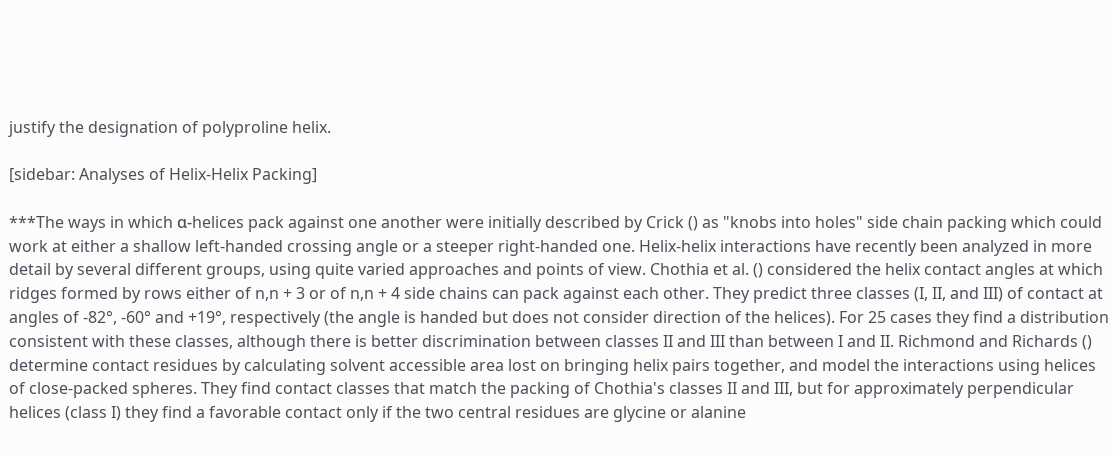justify the designation of polyproline helix.

[sidebar: Analyses of Helix-Helix Packing]

***The ways in which α-helices pack against one another were initially described by Crick () as "knobs into holes" side chain packing which could work at either a shallow left-handed crossing angle or a steeper right-handed one. Helix-helix interactions have recently been analyzed in more detail by several different groups, using quite varied approaches and points of view. Chothia et al. () considered the helix contact angles at which ridges formed by rows either of n,n + 3 or of n,n + 4 side chains can pack against each other. They predict three classes (I, II, and III) of contact at angles of -82°, -60° and +19°, respectively (the angle is handed but does not consider direction of the helices). For 25 cases they find a distribution consistent with these classes, although there is better discrimination between classes II and III than between I and II. Richmond and Richards () determine contact residues by calculating solvent accessible area lost on bringing helix pairs together, and model the interactions using helices of close-packed spheres. They find contact classes that match the packing of Chothia's classes II and III, but for approximately perpendicular helices (class I) they find a favorable contact only if the two central residues are glycine or alanine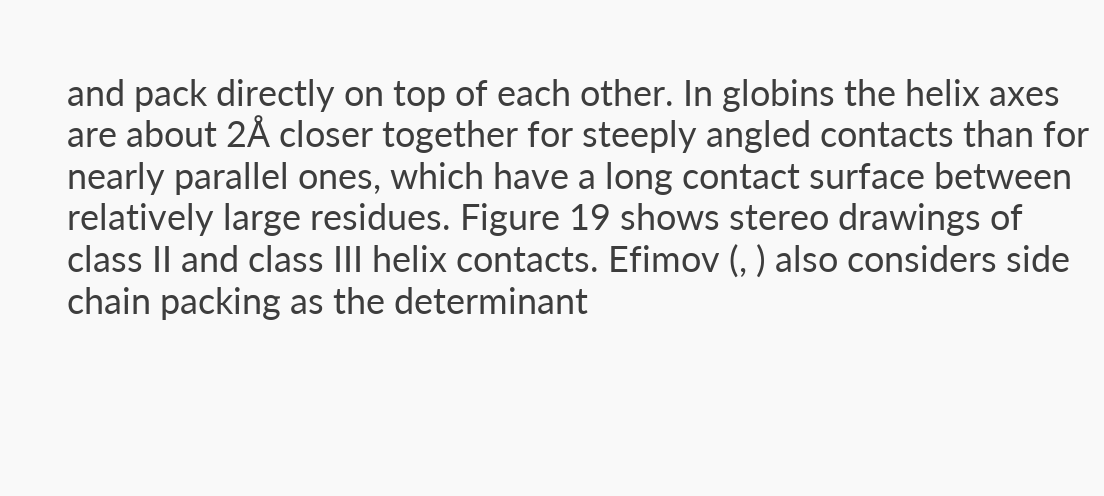and pack directly on top of each other. In globins the helix axes are about 2Å closer together for steeply angled contacts than for nearly parallel ones, which have a long contact surface between relatively large residues. Figure 19 shows stereo drawings of class II and class III helix contacts. Efimov (, ) also considers side chain packing as the determinant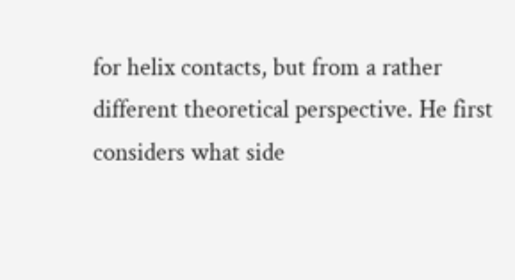for helix contacts, but from a rather different theoretical perspective. He first considers what side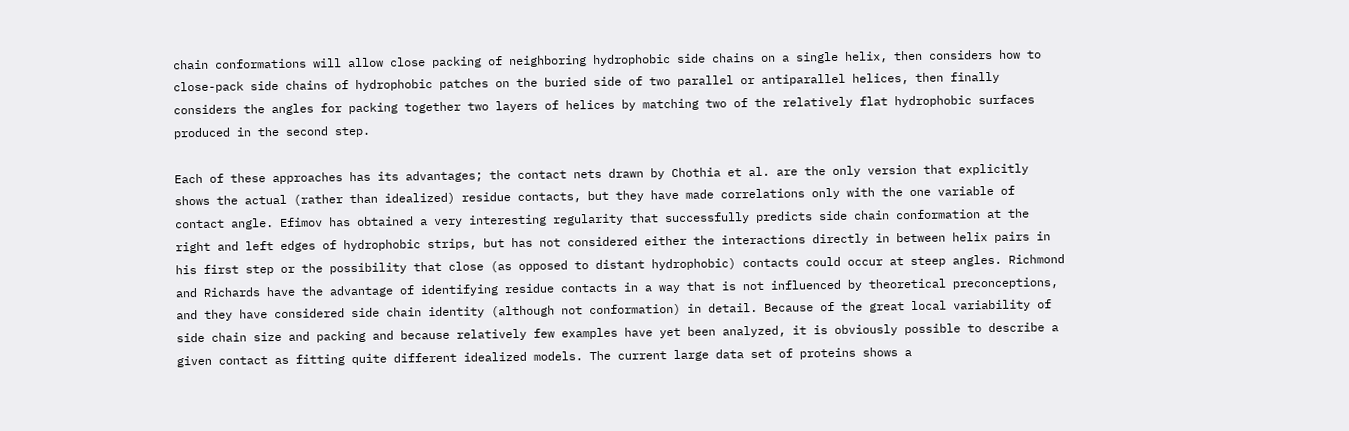chain conformations will allow close packing of neighboring hydrophobic side chains on a single helix, then considers how to close-pack side chains of hydrophobic patches on the buried side of two parallel or antiparallel helices, then finally considers the angles for packing together two layers of helices by matching two of the relatively flat hydrophobic surfaces produced in the second step.

Each of these approaches has its advantages; the contact nets drawn by Chothia et al. are the only version that explicitly shows the actual (rather than idealized) residue contacts, but they have made correlations only with the one variable of contact angle. Efimov has obtained a very interesting regularity that successfully predicts side chain conformation at the right and left edges of hydrophobic strips, but has not considered either the interactions directly in between helix pairs in his first step or the possibility that close (as opposed to distant hydrophobic) contacts could occur at steep angles. Richmond and Richards have the advantage of identifying residue contacts in a way that is not influenced by theoretical preconceptions, and they have considered side chain identity (although not conformation) in detail. Because of the great local variability of side chain size and packing and because relatively few examples have yet been analyzed, it is obviously possible to describe a given contact as fitting quite different idealized models. The current large data set of proteins shows a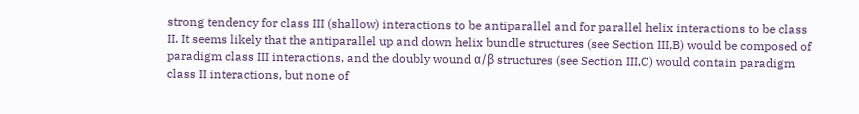strong tendency for class III (shallow) interactions to be antiparallel and for parallel helix interactions to be class II. It seems likely that the antiparallel up and down helix bundle structures (see Section III,B) would be composed of paradigm class III interactions, and the doubly wound α/β structures (see Section III,C) would contain paradigm class II interactions, but none of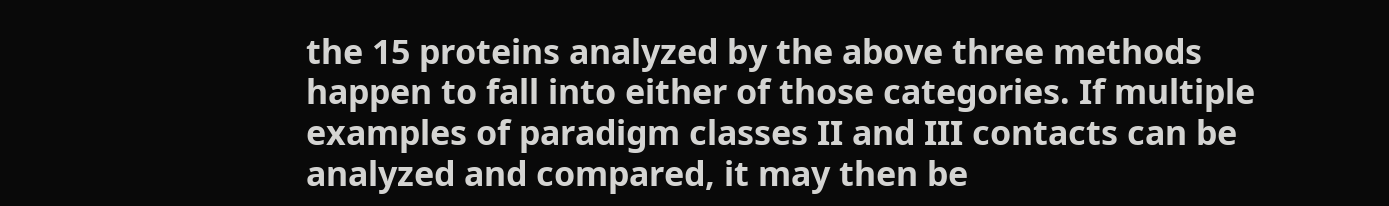the 15 proteins analyzed by the above three methods happen to fall into either of those categories. If multiple examples of paradigm classes II and III contacts can be analyzed and compared, it may then be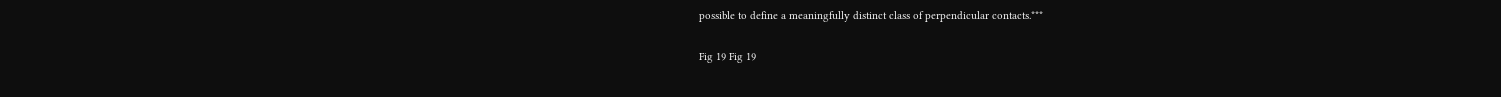possible to define a meaningfully distinct class of perpendicular contacts.***

Fig 19 Fig 19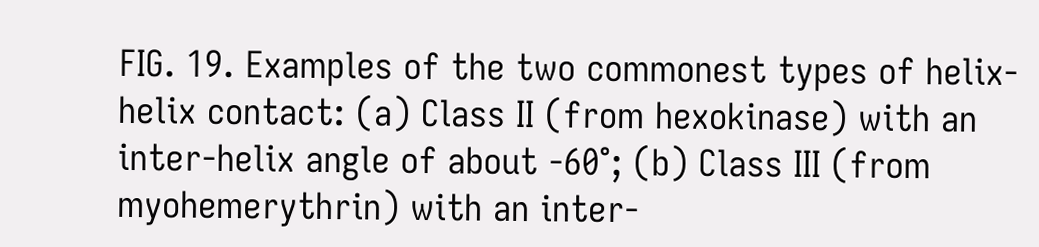FIG. 19. Examples of the two commonest types of helix-helix contact: (a) Class II (from hexokinase) with an inter-helix angle of about -60°; (b) Class III (from myohemerythrin) with an inter-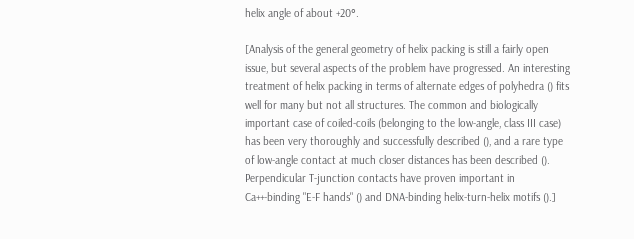helix angle of about +20°.

[Analysis of the general geometry of helix packing is still a fairly open issue, but several aspects of the problem have progressed. An interesting treatment of helix packing in terms of alternate edges of polyhedra () fits well for many but not all structures. The common and biologically important case of coiled-coils (belonging to the low-angle, class III case) has been very thoroughly and successfully described (), and a rare type of low-angle contact at much closer distances has been described (). Perpendicular T-junction contacts have proven important in Ca++-binding "E-F hands" () and DNA-binding helix-turn-helix motifs ().]